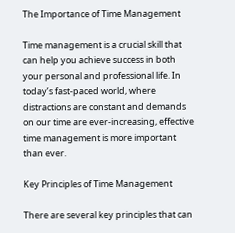The Importance of Time Management

Time management is a crucial skill that can help you achieve success in both your personal and professional life. In today’s fast-paced world, where distractions are constant and demands on our time are ever-increasing, effective time management is more important than ever.

Key Principles of Time Management

There are several key principles that can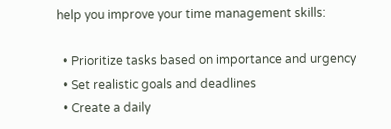help you improve your time management skills:

  • Prioritize tasks based on importance and urgency
  • Set realistic goals and deadlines
  • Create a daily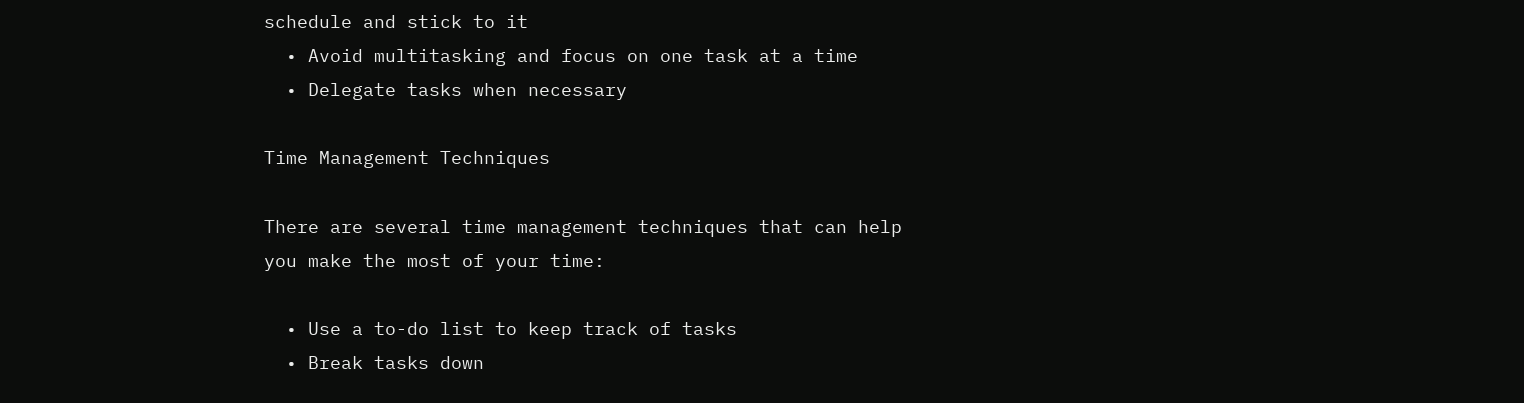schedule and stick to it
  • Avoid multitasking and focus on one task at a time
  • Delegate tasks when necessary

Time Management Techniques

There are several time management techniques that can help you make the most of your time:

  • Use a to-do list to keep track of tasks
  • Break tasks down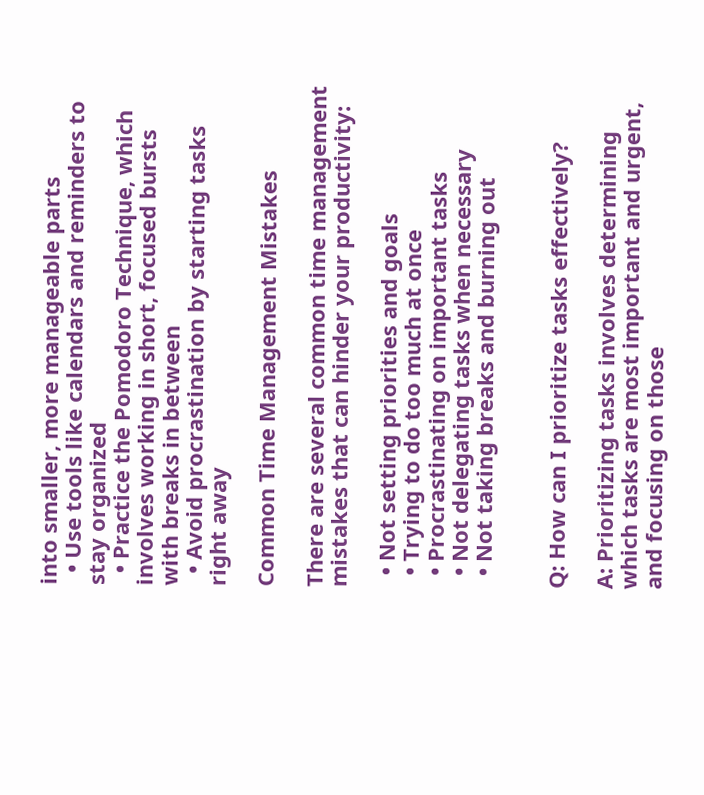into smaller, more manageable parts
  • Use tools like calendars and reminders to stay organized
  • Practice the Pomodoro Technique, which involves working in short, focused bursts with breaks in between
  • Avoid procrastination by starting tasks right away

Common Time Management Mistakes

There are several common time management mistakes that can hinder your productivity:

  • Not setting priorities and goals
  • Trying to do too much at once
  • Procrastinating on important tasks
  • Not delegating tasks when necessary
  • Not taking breaks and burning out


Q: How can I prioritize tasks effectively?

A: Prioritizing tasks involves determining which tasks are most important and urgent, and focusing on those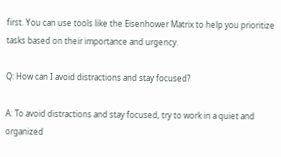first. You can use tools like the Eisenhower Matrix to help you prioritize tasks based on their importance and urgency.

Q: How can I avoid distractions and stay focused?

A: To avoid distractions and stay focused, try to work in a quiet and organized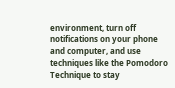environment, turn off notifications on your phone and computer, and use techniques like the Pomodoro Technique to stay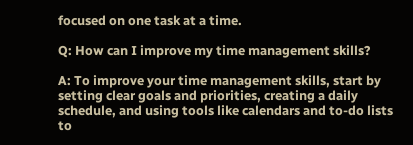focused on one task at a time.

Q: How can I improve my time management skills?

A: To improve your time management skills, start by setting clear goals and priorities, creating a daily schedule, and using tools like calendars and to-do lists to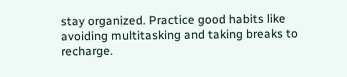stay organized. Practice good habits like avoiding multitasking and taking breaks to recharge.